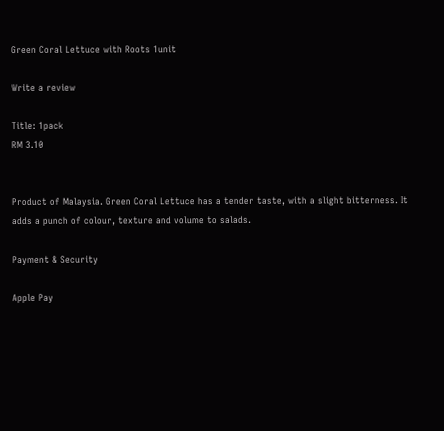Green Coral Lettuce with Roots 1unit

Write a review

Title: 1pack
RM 3.10


Product of Malaysia. Green Coral Lettuce has a tender taste, with a slight bitterness. It adds a punch of colour, texture and volume to salads.

Payment & Security

Apple Pay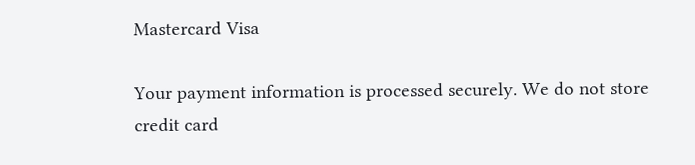Mastercard Visa

Your payment information is processed securely. We do not store credit card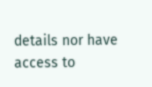details nor have access to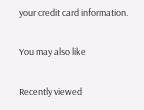your credit card information.

You may also like

Recently viewed